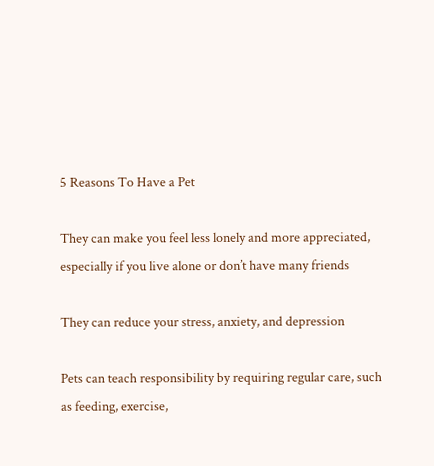5 Reasons To Have a Pet

They can make you feel less lonely and more appreciated, especially if you live alone or don’t have many friends

They can reduce your stress, anxiety, and depression

Pets can teach responsibility by requiring regular care, such as feeding, exercise,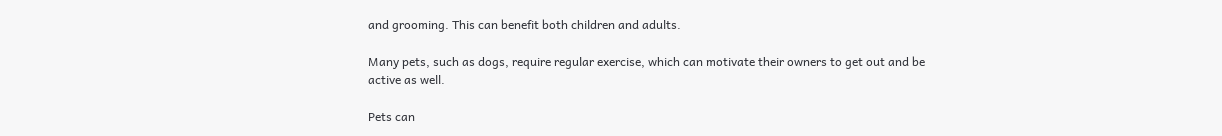and grooming. This can benefit both children and adults.

Many pets, such as dogs, require regular exercise, which can motivate their owners to get out and be active as well.

Pets can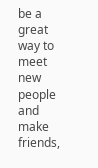be a great way to meet new people and make friends,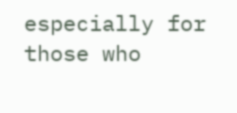especially for those who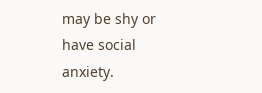may be shy or have social anxiety.